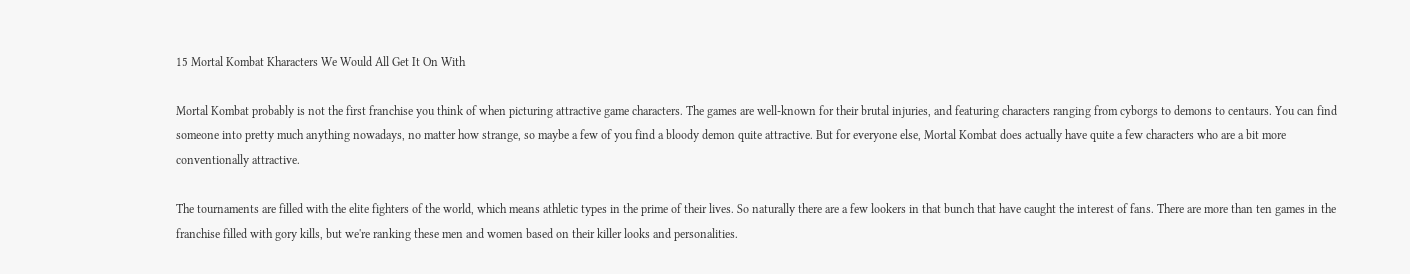15 Mortal Kombat Kharacters We Would All Get It On With

Mortal Kombat probably is not the first franchise you think of when picturing attractive game characters. The games are well-known for their brutal injuries, and featuring characters ranging from cyborgs to demons to centaurs. You can find someone into pretty much anything nowadays, no matter how strange, so maybe a few of you find a bloody demon quite attractive. But for everyone else, Mortal Kombat does actually have quite a few characters who are a bit more conventionally attractive.

The tournaments are filled with the elite fighters of the world, which means athletic types in the prime of their lives. So naturally there are a few lookers in that bunch that have caught the interest of fans. There are more than ten games in the franchise filled with gory kills, but we're ranking these men and women based on their killer looks and personalities.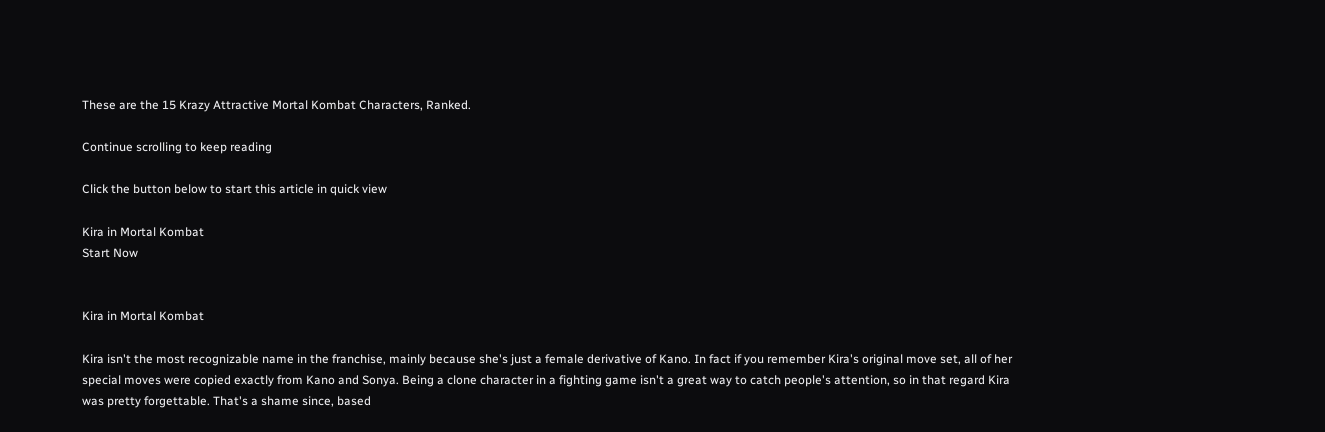These are the 15 Krazy Attractive Mortal Kombat Characters, Ranked.

Continue scrolling to keep reading

Click the button below to start this article in quick view

Kira in Mortal Kombat
Start Now


Kira in Mortal Kombat

Kira isn't the most recognizable name in the franchise, mainly because she's just a female derivative of Kano. In fact if you remember Kira's original move set, all of her special moves were copied exactly from Kano and Sonya. Being a clone character in a fighting game isn't a great way to catch people's attention, so in that regard Kira was pretty forgettable. That's a shame since, based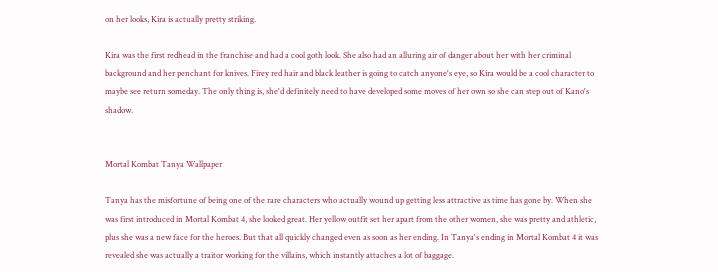on her looks, Kira is actually pretty striking.

Kira was the first redhead in the franchise and had a cool goth look. She also had an alluring air of danger about her with her criminal background and her penchant for knives. Firey red hair and black leather is going to catch anyone's eye, so Kira would be a cool character to maybe see return someday. The only thing is, she'd definitely need to have developed some moves of her own so she can step out of Kano's shadow.


Mortal Kombat Tanya Wallpaper

Tanya has the misfortune of being one of the rare characters who actually wound up getting less attractive as time has gone by. When she was first introduced in Mortal Kombat 4, she looked great. Her yellow outfit set her apart from the other women, she was pretty and athletic, plus she was a new face for the heroes. But that all quickly changed even as soon as her ending. In Tanya's ending in Mortal Kombat 4 it was revealed she was actually a traitor working for the villains, which instantly attaches a lot of baggage.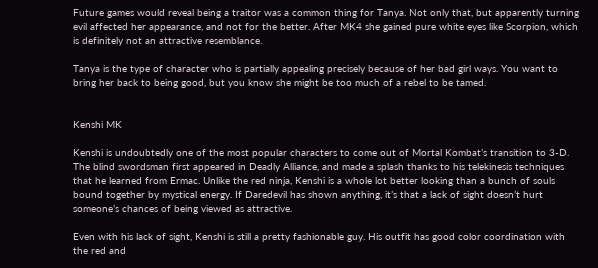Future games would reveal being a traitor was a common thing for Tanya. Not only that, but apparently turning evil affected her appearance, and not for the better. After MK4 she gained pure white eyes like Scorpion, which is definitely not an attractive resemblance.

Tanya is the type of character who is partially appealing precisely because of her bad girl ways. You want to bring her back to being good, but you know she might be too much of a rebel to be tamed.


Kenshi MK

Kenshi is undoubtedly one of the most popular characters to come out of Mortal Kombat’s transition to 3-D. The blind swordsman first appeared in Deadly Alliance, and made a splash thanks to his telekinesis techniques that he learned from Ermac. Unlike the red ninja, Kenshi is a whole lot better looking than a bunch of souls bound together by mystical energy. If Daredevil has shown anything, it’s that a lack of sight doesn’t hurt someone’s chances of being viewed as attractive.

Even with his lack of sight, Kenshi is still a pretty fashionable guy. His outfit has good color coordination with the red and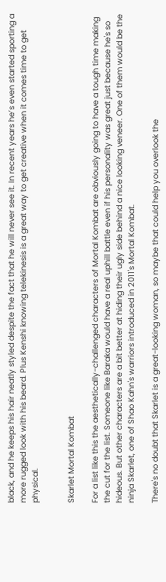black, and he keeps his hair neatly styled despite the fact that he will never see it. In recent years he’s even started sporting a more rugged look with his beard. Plus Kenshi knowing telekinesis is a great way to get creative when it comes time to get physical.


Skarlet Mortal Kombat

For a list like this the aesthetically-challenged characters of Mortal Kombat are obviously going to have a tough time making the cut for the list. Someone like Baraka would have a real uphill battle even if his personality was great just because he's so hideous. But other characters are a bit better at hiding their ugly side behind a nice looking veneer. One of them would be the ninja Skarlet, one of Shao Kahn's warriors introduced in 2011's Mortal Kombat.

There's no doubt that Skarlet is a great-looking woman, so maybe that could help you overlook the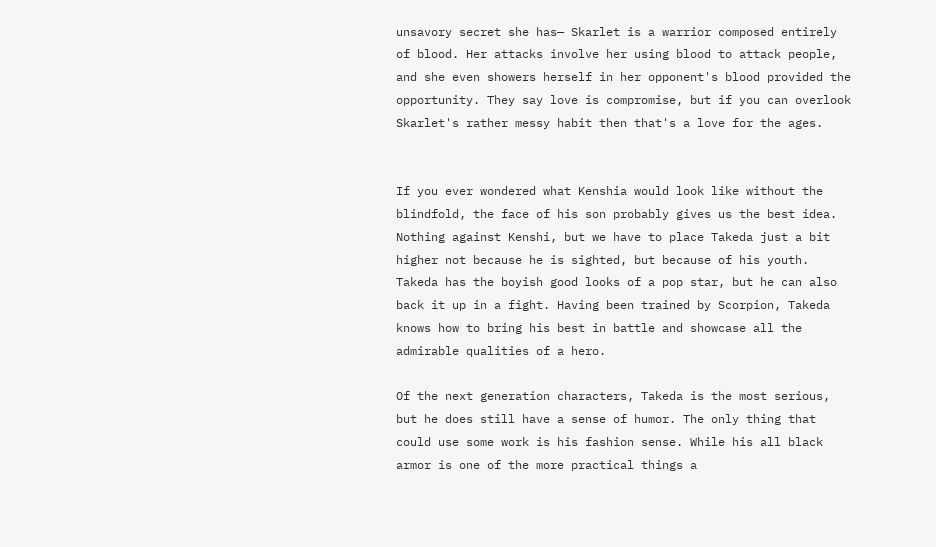unsavory secret she has— Skarlet is a warrior composed entirely of blood. Her attacks involve her using blood to attack people, and she even showers herself in her opponent's blood provided the opportunity. They say love is compromise, but if you can overlook Skarlet's rather messy habit then that's a love for the ages.


If you ever wondered what Kenshia would look like without the blindfold, the face of his son probably gives us the best idea. Nothing against Kenshi, but we have to place Takeda just a bit higher not because he is sighted, but because of his youth. Takeda has the boyish good looks of a pop star, but he can also back it up in a fight. Having been trained by Scorpion, Takeda knows how to bring his best in battle and showcase all the admirable qualities of a hero.

Of the next generation characters, Takeda is the most serious, but he does still have a sense of humor. The only thing that could use some work is his fashion sense. While his all black armor is one of the more practical things a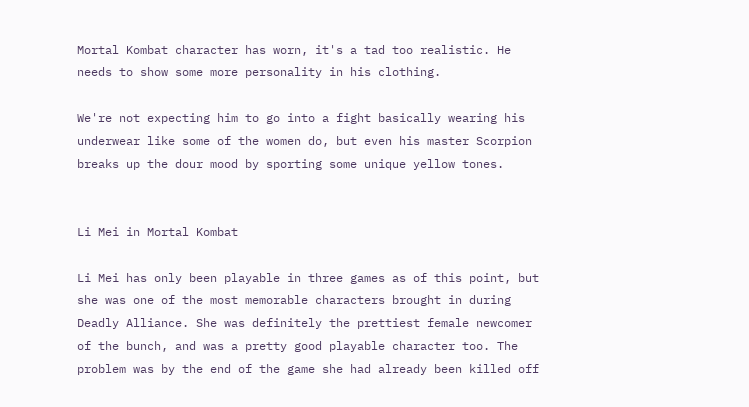Mortal Kombat character has worn, it's a tad too realistic. He needs to show some more personality in his clothing.

We're not expecting him to go into a fight basically wearing his underwear like some of the women do, but even his master Scorpion breaks up the dour mood by sporting some unique yellow tones.


Li Mei in Mortal Kombat

Li Mei has only been playable in three games as of this point, but she was one of the most memorable characters brought in during Deadly Alliance. She was definitely the prettiest female newcomer of the bunch, and was a pretty good playable character too. The problem was by the end of the game she had already been killed off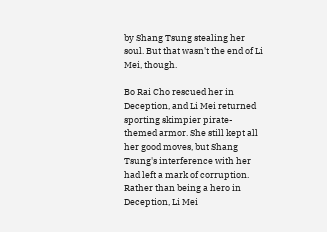by Shang Tsung stealing her soul. But that wasn't the end of Li Mei, though.

Bo Rai Cho rescued her in Deception, and Li Mei returned sporting skimpier pirate-themed armor. She still kept all her good moves, but Shang Tsung's interference with her had left a mark of corruption. Rather than being a hero in Deception, Li Mei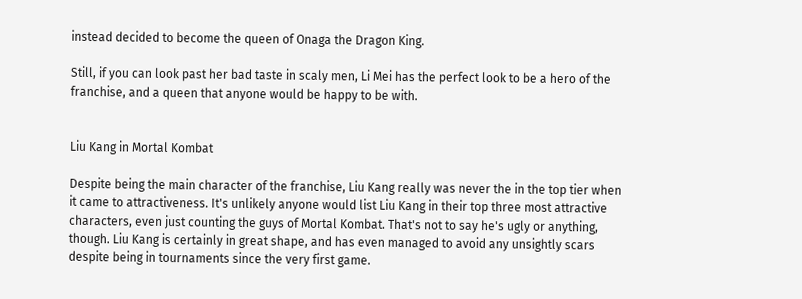instead decided to become the queen of Onaga the Dragon King.

Still, if you can look past her bad taste in scaly men, Li Mei has the perfect look to be a hero of the franchise, and a queen that anyone would be happy to be with.


Liu Kang in Mortal Kombat

Despite being the main character of the franchise, Liu Kang really was never the in the top tier when it came to attractiveness. It's unlikely anyone would list Liu Kang in their top three most attractive characters, even just counting the guys of Mortal Kombat. That's not to say he's ugly or anything, though. Liu Kang is certainly in great shape, and has even managed to avoid any unsightly scars despite being in tournaments since the very first game.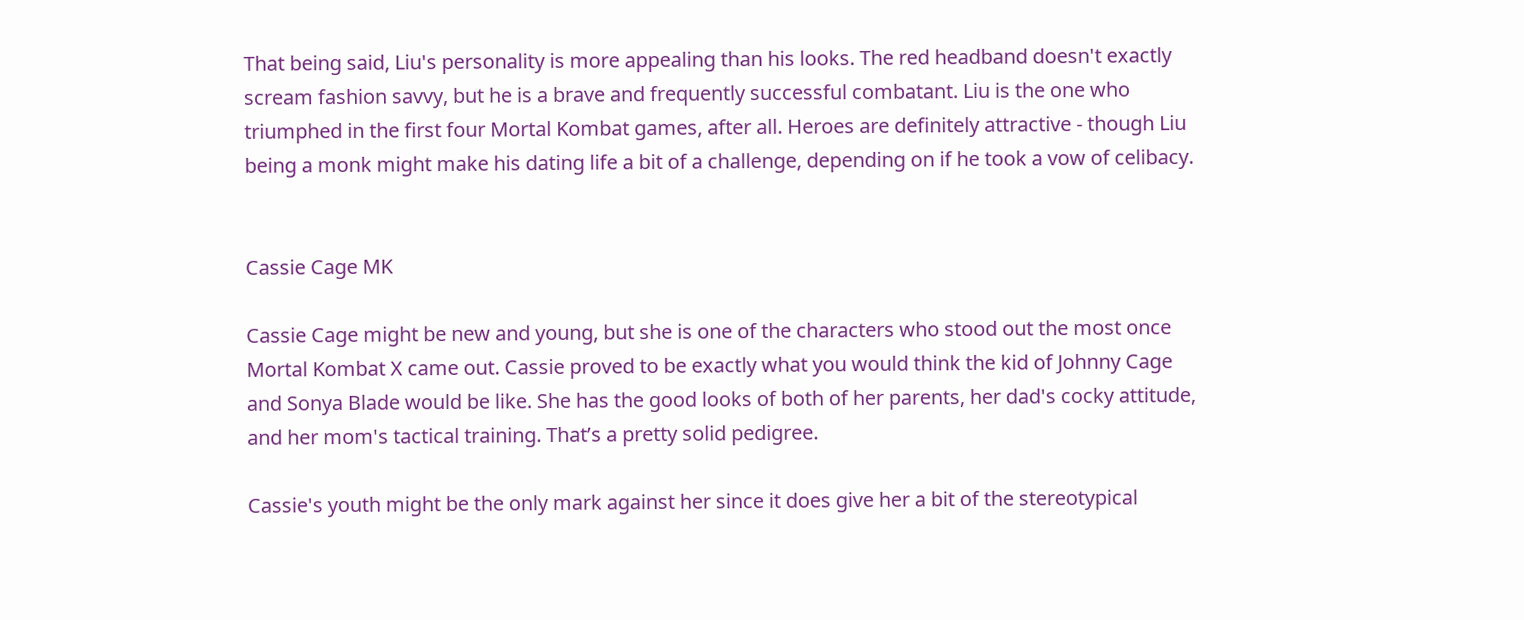That being said, Liu's personality is more appealing than his looks. The red headband doesn't exactly scream fashion savvy, but he is a brave and frequently successful combatant. Liu is the one who triumphed in the first four Mortal Kombat games, after all. Heroes are definitely attractive - though Liu being a monk might make his dating life a bit of a challenge, depending on if he took a vow of celibacy.


Cassie Cage MK

Cassie Cage might be new and young, but she is one of the characters who stood out the most once Mortal Kombat X came out. Cassie proved to be exactly what you would think the kid of Johnny Cage and Sonya Blade would be like. She has the good looks of both of her parents, her dad's cocky attitude, and her mom's tactical training. That’s a pretty solid pedigree.

Cassie's youth might be the only mark against her since it does give her a bit of the stereotypical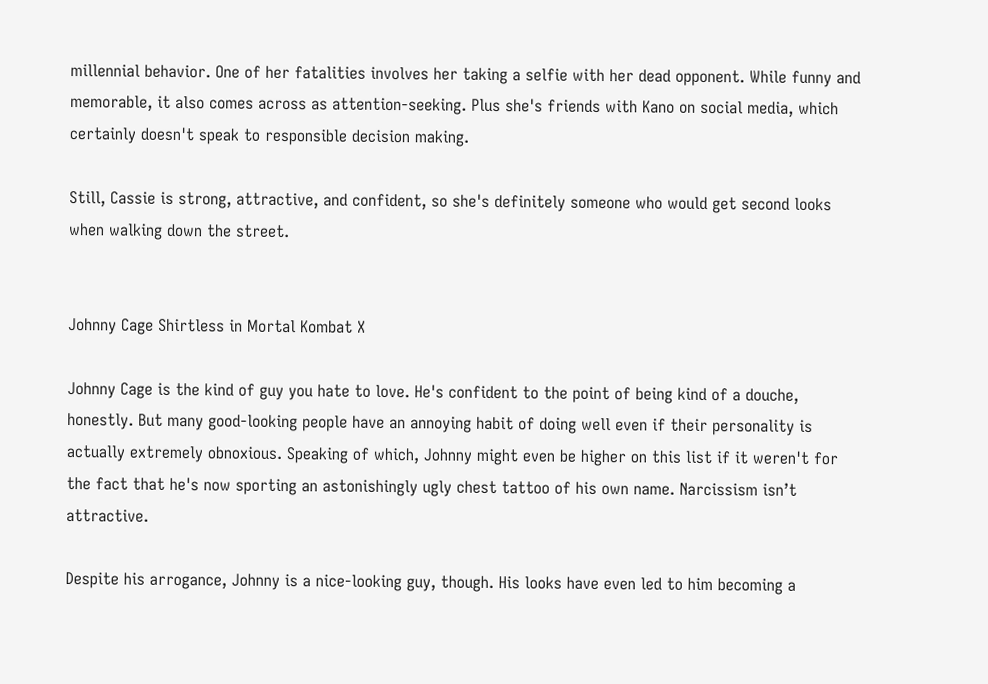millennial behavior. One of her fatalities involves her taking a selfie with her dead opponent. While funny and memorable, it also comes across as attention-seeking. Plus she's friends with Kano on social media, which certainly doesn't speak to responsible decision making.

Still, Cassie is strong, attractive, and confident, so she's definitely someone who would get second looks when walking down the street.


Johnny Cage Shirtless in Mortal Kombat X

Johnny Cage is the kind of guy you hate to love. He's confident to the point of being kind of a douche, honestly. But many good-looking people have an annoying habit of doing well even if their personality is actually extremely obnoxious. Speaking of which, Johnny might even be higher on this list if it weren't for the fact that he's now sporting an astonishingly ugly chest tattoo of his own name. Narcissism isn’t attractive.

Despite his arrogance, Johnny is a nice-looking guy, though. His looks have even led to him becoming a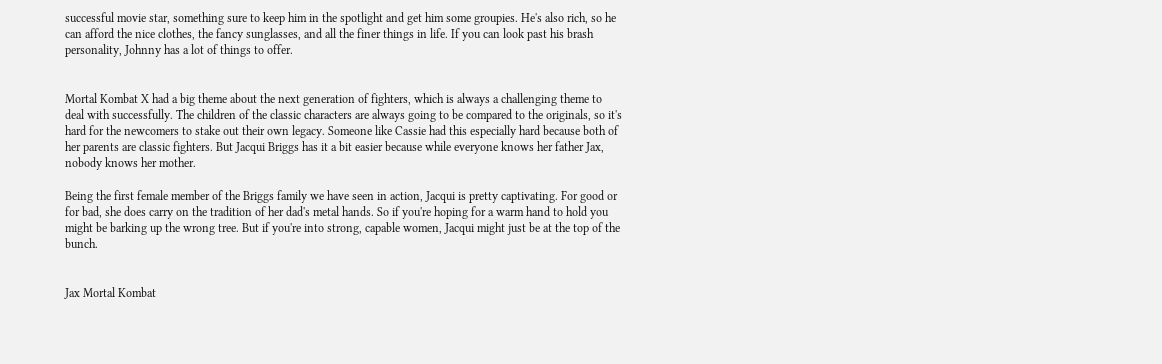successful movie star, something sure to keep him in the spotlight and get him some groupies. He's also rich, so he can afford the nice clothes, the fancy sunglasses, and all the finer things in life. If you can look past his brash personality, Johnny has a lot of things to offer.


Mortal Kombat X had a big theme about the next generation of fighters, which is always a challenging theme to deal with successfully. The children of the classic characters are always going to be compared to the originals, so it's hard for the newcomers to stake out their own legacy. Someone like Cassie had this especially hard because both of her parents are classic fighters. But Jacqui Briggs has it a bit easier because while everyone knows her father Jax, nobody knows her mother.

Being the first female member of the Briggs family we have seen in action, Jacqui is pretty captivating. For good or for bad, she does carry on the tradition of her dad's metal hands. So if you're hoping for a warm hand to hold you might be barking up the wrong tree. But if you're into strong, capable women, Jacqui might just be at the top of the bunch.


Jax Mortal Kombat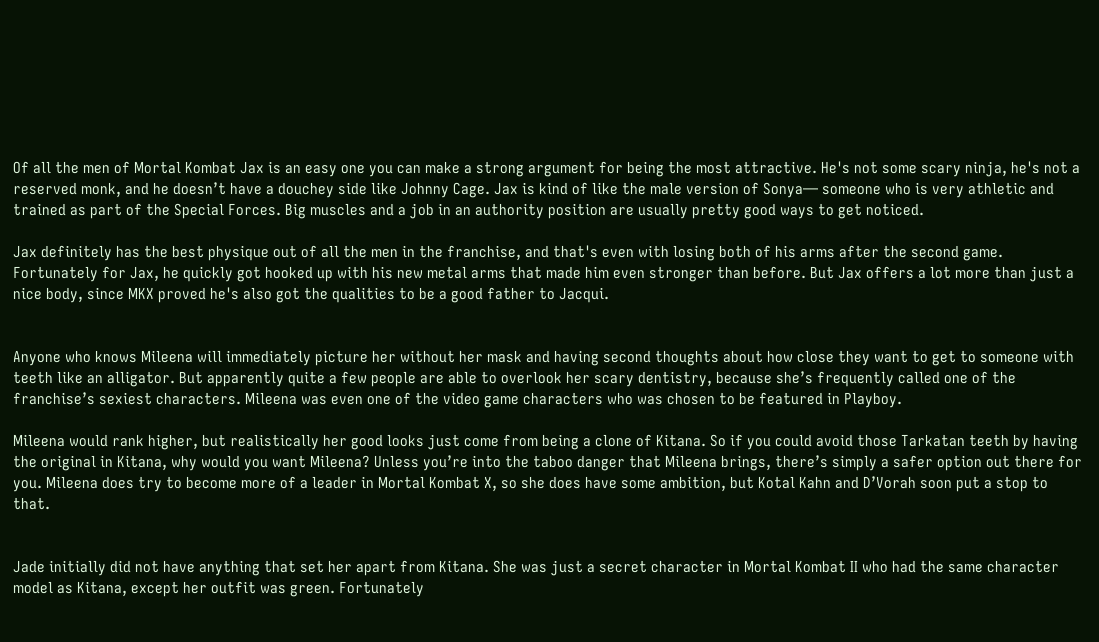Of all the men of Mortal Kombat Jax is an easy one you can make a strong argument for being the most attractive. He's not some scary ninja, he's not a reserved monk, and he doesn’t have a douchey side like Johnny Cage. Jax is kind of like the male version of Sonya— someone who is very athletic and trained as part of the Special Forces. Big muscles and a job in an authority position are usually pretty good ways to get noticed.

Jax definitely has the best physique out of all the men in the franchise, and that's even with losing both of his arms after the second game. Fortunately for Jax, he quickly got hooked up with his new metal arms that made him even stronger than before. But Jax offers a lot more than just a nice body, since MKX proved he's also got the qualities to be a good father to Jacqui.


Anyone who knows Mileena will immediately picture her without her mask and having second thoughts about how close they want to get to someone with teeth like an alligator. But apparently quite a few people are able to overlook her scary dentistry, because she’s frequently called one of the franchise’s sexiest characters. Mileena was even one of the video game characters who was chosen to be featured in Playboy.

Mileena would rank higher, but realistically her good looks just come from being a clone of Kitana. So if you could avoid those Tarkatan teeth by having the original in Kitana, why would you want Mileena? Unless you’re into the taboo danger that Mileena brings, there’s simply a safer option out there for you. Mileena does try to become more of a leader in Mortal Kombat X, so she does have some ambition, but Kotal Kahn and D’Vorah soon put a stop to that.


Jade initially did not have anything that set her apart from Kitana. She was just a secret character in Mortal Kombat II who had the same character model as Kitana, except her outfit was green. Fortunately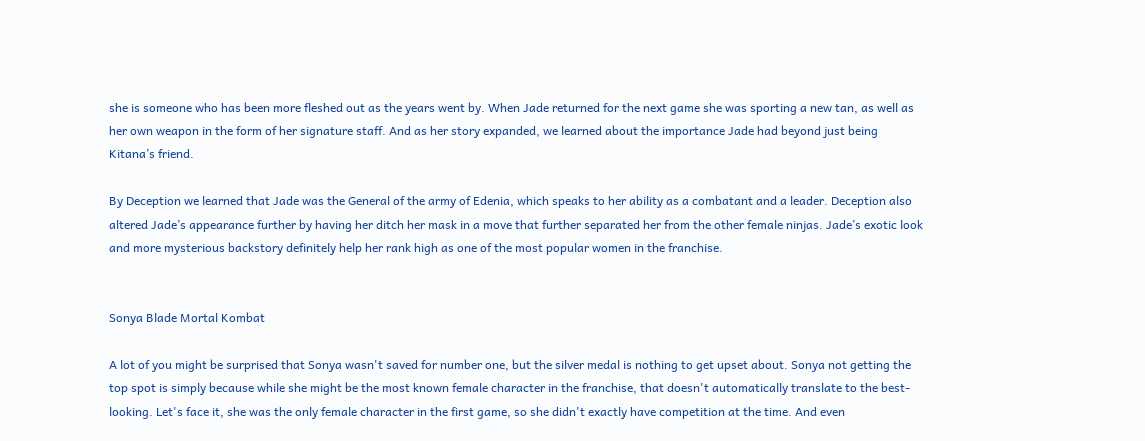she is someone who has been more fleshed out as the years went by. When Jade returned for the next game she was sporting a new tan, as well as her own weapon in the form of her signature staff. And as her story expanded, we learned about the importance Jade had beyond just being Kitana’s friend.

By Deception we learned that Jade was the General of the army of Edenia, which speaks to her ability as a combatant and a leader. Deception also altered Jade’s appearance further by having her ditch her mask in a move that further separated her from the other female ninjas. Jade’s exotic look and more mysterious backstory definitely help her rank high as one of the most popular women in the franchise.


Sonya Blade Mortal Kombat

A lot of you might be surprised that Sonya wasn't saved for number one, but the silver medal is nothing to get upset about. Sonya not getting the top spot is simply because while she might be the most known female character in the franchise, that doesn't automatically translate to the best-looking. Let's face it, she was the only female character in the first game, so she didn't exactly have competition at the time. And even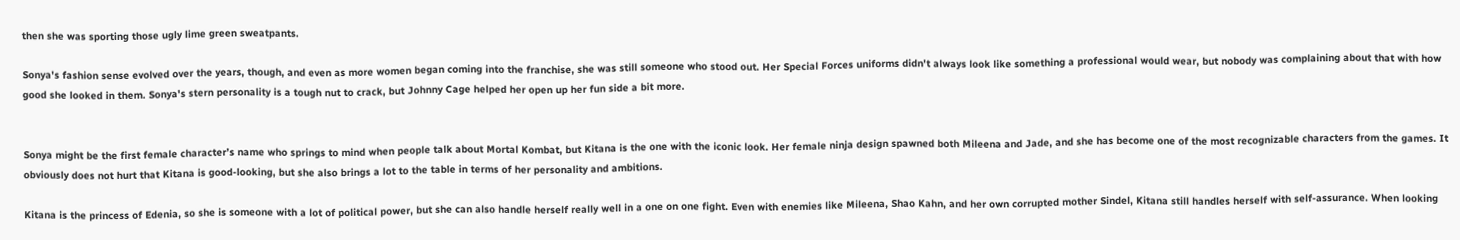then she was sporting those ugly lime green sweatpants.

Sonya's fashion sense evolved over the years, though, and even as more women began coming into the franchise, she was still someone who stood out. Her Special Forces uniforms didn't always look like something a professional would wear, but nobody was complaining about that with how good she looked in them. Sonya's stern personality is a tough nut to crack, but Johnny Cage helped her open up her fun side a bit more.


Sonya might be the first female character’s name who springs to mind when people talk about Mortal Kombat, but Kitana is the one with the iconic look. Her female ninja design spawned both Mileena and Jade, and she has become one of the most recognizable characters from the games. It obviously does not hurt that Kitana is good-looking, but she also brings a lot to the table in terms of her personality and ambitions.

Kitana is the princess of Edenia, so she is someone with a lot of political power, but she can also handle herself really well in a one on one fight. Even with enemies like Mileena, Shao Kahn, and her own corrupted mother Sindel, Kitana still handles herself with self-assurance. When looking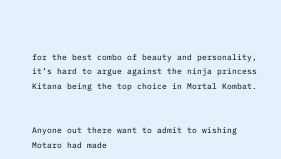for the best combo of beauty and personality, it’s hard to argue against the ninja princess Kitana being the top choice in Mortal Kombat.


Anyone out there want to admit to wishing Motaro had made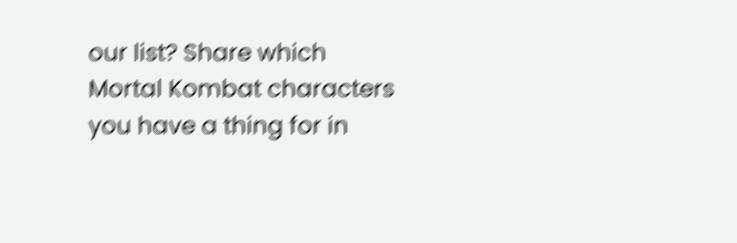our list? Share which Mortal Kombat characters you have a thing for in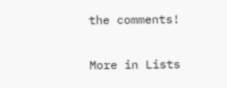the comments!

More in Lists